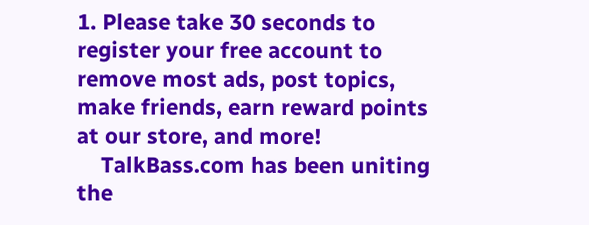1. Please take 30 seconds to register your free account to remove most ads, post topics, make friends, earn reward points at our store, and more!
    TalkBass.com has been uniting the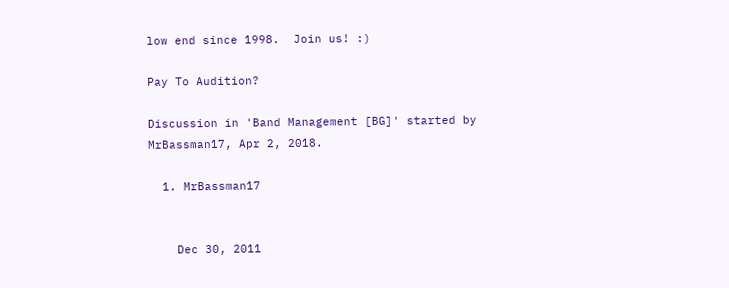low end since 1998.  Join us! :)

Pay To Audition?

Discussion in 'Band Management [BG]' started by MrBassman17, Apr 2, 2018.

  1. MrBassman17


    Dec 30, 2011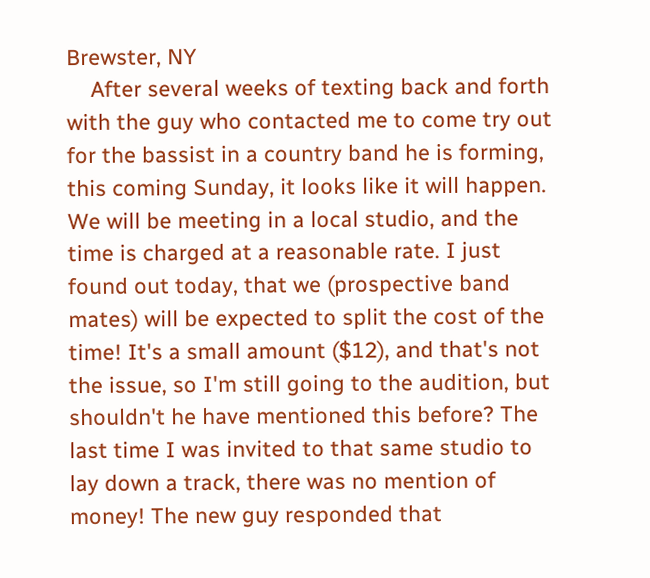Brewster, NY
    After several weeks of texting back and forth with the guy who contacted me to come try out for the bassist in a country band he is forming, this coming Sunday, it looks like it will happen. We will be meeting in a local studio, and the time is charged at a reasonable rate. I just found out today, that we (prospective band mates) will be expected to split the cost of the time! It's a small amount ($12), and that's not the issue, so I'm still going to the audition, but shouldn't he have mentioned this before? The last time I was invited to that same studio to lay down a track, there was no mention of money! The new guy responded that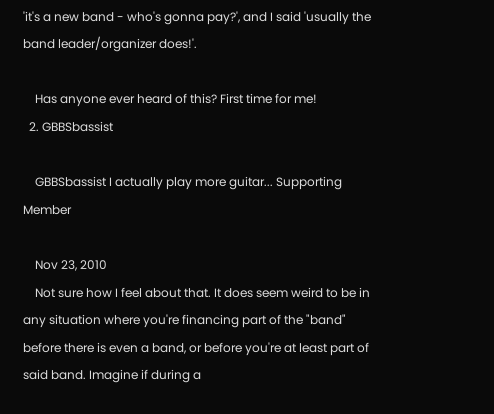'it's a new band - who's gonna pay?', and I said 'usually the band leader/organizer does!'.

    Has anyone ever heard of this? First time for me!
  2. GBBSbassist

    GBBSbassist I actually play more guitar... Supporting Member

    Nov 23, 2010
    Not sure how I feel about that. It does seem weird to be in any situation where you're financing part of the "band" before there is even a band, or before you're at least part of said band. Imagine if during a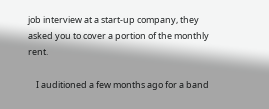job interview at a start-up company, they asked you to cover a portion of the monthly rent.

    I auditioned a few months ago for a band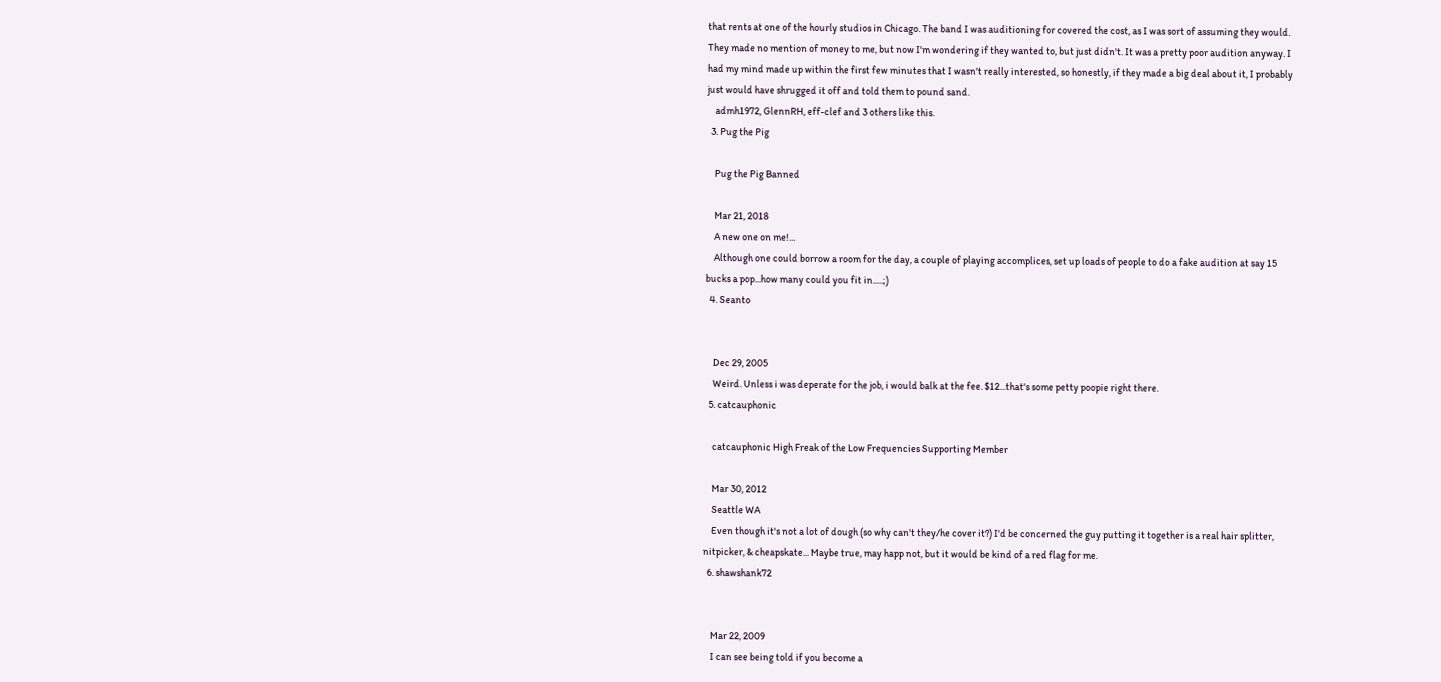that rents at one of the hourly studios in Chicago. The band I was auditioning for covered the cost, as I was sort of assuming they would. They made no mention of money to me, but now I'm wondering if they wanted to, but just didn't. It was a pretty poor audition anyway. I had my mind made up within the first few minutes that I wasn't really interested, so honestly, if they made a big deal about it, I probably just would have shrugged it off and told them to pound sand.
    admh1972, GlennRH, eff-clef and 3 others like this.
  3. Pug the Pig

    Pug the Pig Banned

    Mar 21, 2018
    A new one on me!...
    Although one could borrow a room for the day, a couple of playing accomplices, set up loads of people to do a fake audition at say 15 bucks a pop...how many could you fit in.....;)
  4. Seanto


    Dec 29, 2005
    Weird. Unless i was deperate for the job, i would balk at the fee. $12...that's some petty poopie right there.
  5. catcauphonic

    catcauphonic High Freak of the Low Frequencies Supporting Member

    Mar 30, 2012
    Seattle WA
    Even though it's not a lot of dough (so why can't they/he cover it?) I'd be concerned the guy putting it together is a real hair splitter, nitpicker, & cheapskate... Maybe true, may happ not, but it would be kind of a red flag for me.
  6. shawshank72


    Mar 22, 2009
    I can see being told if you become a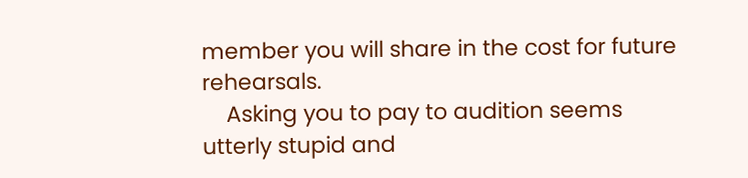member you will share in the cost for future rehearsals.
    Asking you to pay to audition seems utterly stupid and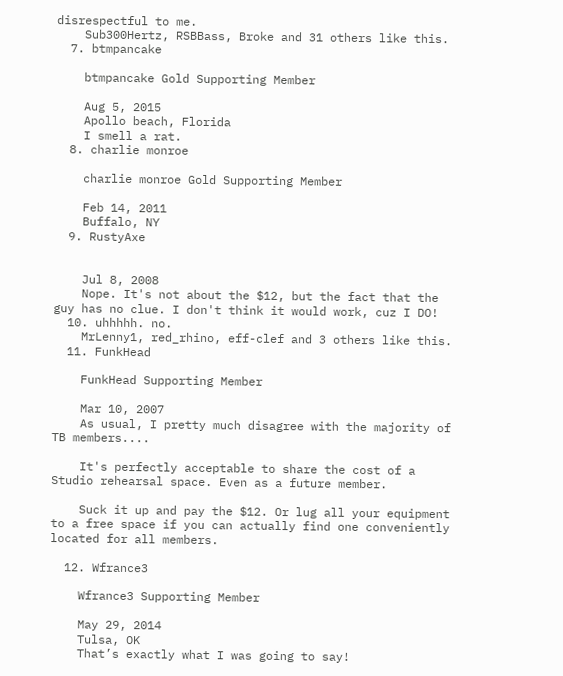disrespectful to me.
    Sub300Hertz, RSBBass, Broke and 31 others like this.
  7. btmpancake

    btmpancake Gold Supporting Member

    Aug 5, 2015
    Apollo beach, Florida
    I smell a rat.
  8. charlie monroe

    charlie monroe Gold Supporting Member

    Feb 14, 2011
    Buffalo, NY
  9. RustyAxe


    Jul 8, 2008
    Nope. It's not about the $12, but the fact that the guy has no clue. I don't think it would work, cuz I DO!
  10. uhhhhh. no.
    MrLenny1, red_rhino, eff-clef and 3 others like this.
  11. FunkHead

    FunkHead Supporting Member

    Mar 10, 2007
    As usual, I pretty much disagree with the majority of TB members....

    It's perfectly acceptable to share the cost of a Studio rehearsal space. Even as a future member.

    Suck it up and pay the $12. Or lug all your equipment to a free space if you can actually find one conveniently located for all members.

  12. Wfrance3

    Wfrance3 Supporting Member

    May 29, 2014
    Tulsa, OK
    That’s exactly what I was going to say!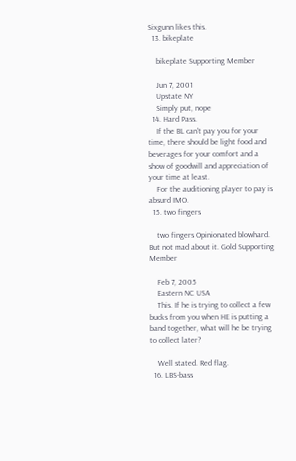Sixgunn likes this.
  13. bikeplate

    bikeplate Supporting Member

    Jun 7, 2001
    Upstate NY
    Simply put, nope
  14. Hard Pass.
    If the BL can't pay you for your time, there should be light food and beverages for your comfort and a show of goodwill and appreciation of your time at least.
    For the auditioning player to pay is absurd IMO.
  15. two fingers

    two fingers Opinionated blowhard. But not mad about it. Gold Supporting Member

    Feb 7, 2005
    Eastern NC USA
    This. If he is trying to collect a few bucks from you when HE is putting a band together, what will he be trying to collect later?

    Well stated. Red flag.
  16. LBS-bass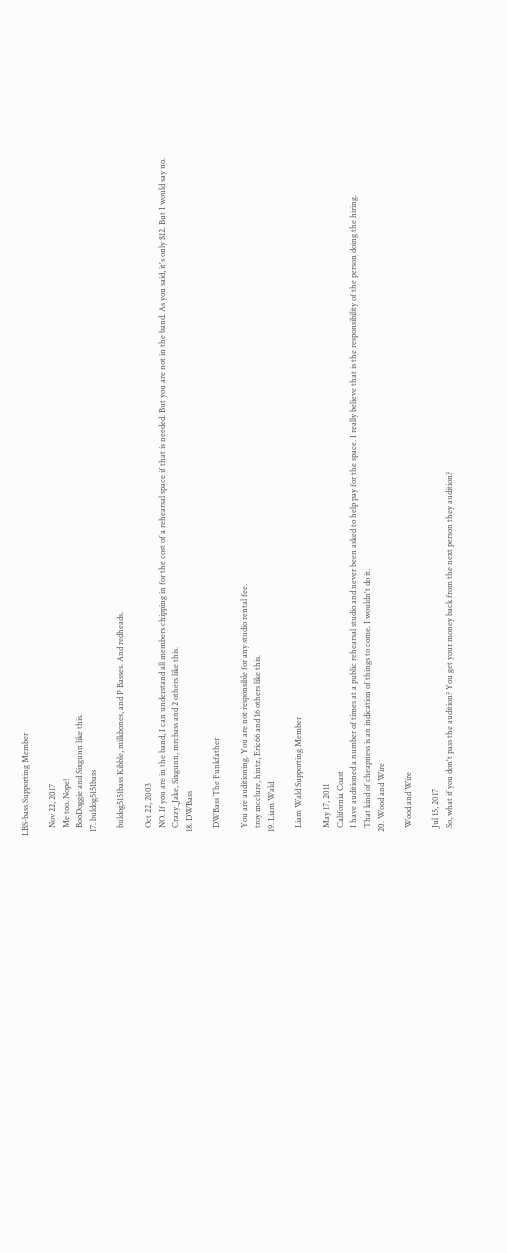LBS-bass Supporting Member

    Nov 22, 2017
    Me too. Nope!
    BooDoggie and Sixgunn like this.
  17. buldog5151bass

    buldog5151bass Kibble, milkbones, and P Basses. And redheads.

    Oct 22, 2003
    NO. If you are in the band, I can understand all members chipping in for the cost of a rehearsal space if that is needed. But you are not in the band. As you said, it's only $12. But I would say no.
    Crazy_Jake, Sixgunn, mrcbass and 2 others like this.
  18. DWBass

    DWBass The Funkfather

    You are auditioning. You are not responsible for any studio rental fee.
    troy mcclure, hintz, Eric66 and 16 others like this.
  19. Liam Wald

    Liam Wald Supporting Member

    May 17, 2011
    California Coast
    I have auditioned a number of times at a public rehearsal studio and never been asked to help pay for the space. I really believe that is the responsibility of the person doing the hiring.
    That kind of cheapness is an indication of things to come. I wouldn't do it.
  20. Wood and Wire

    Wood and Wire

    Jul 15, 2017
    So, what if you don't pass the audition? You get your money back from the next person they audition?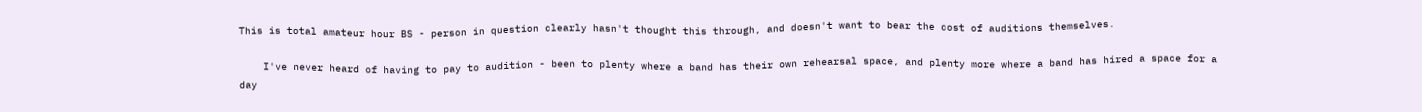This is total amateur hour BS - person in question clearly hasn't thought this through, and doesn't want to bear the cost of auditions themselves.

    I've never heard of having to pay to audition - been to plenty where a band has their own rehearsal space, and plenty more where a band has hired a space for a day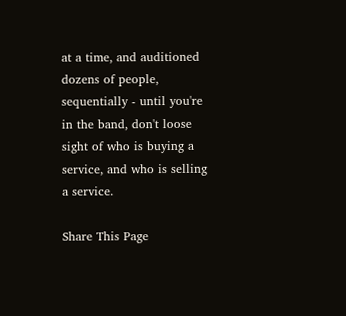at a time, and auditioned dozens of people, sequentially - until you're in the band, don't loose sight of who is buying a service, and who is selling a service.

Share This Page